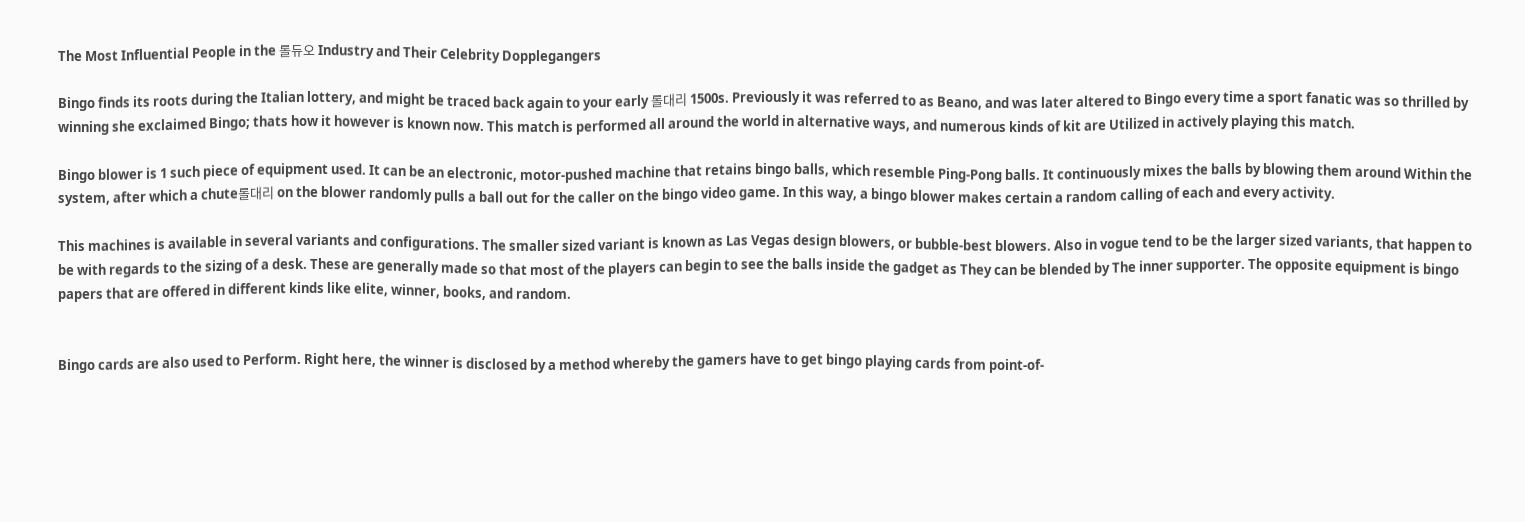The Most Influential People in the 롤듀오 Industry and Their Celebrity Dopplegangers

Bingo finds its roots during the Italian lottery, and might be traced back again to your early 롤대리 1500s. Previously it was referred to as Beano, and was later altered to Bingo every time a sport fanatic was so thrilled by winning she exclaimed Bingo; thats how it however is known now. This match is performed all around the world in alternative ways, and numerous kinds of kit are Utilized in actively playing this match.

Bingo blower is 1 such piece of equipment used. It can be an electronic, motor-pushed machine that retains bingo balls, which resemble Ping-Pong balls. It continuously mixes the balls by blowing them around Within the system, after which a chute롤대리 on the blower randomly pulls a ball out for the caller on the bingo video game. In this way, a bingo blower makes certain a random calling of each and every activity.

This machines is available in several variants and configurations. The smaller sized variant is known as Las Vegas design blowers, or bubble-best blowers. Also in vogue tend to be the larger sized variants, that happen to be with regards to the sizing of a desk. These are generally made so that most of the players can begin to see the balls inside the gadget as They can be blended by The inner supporter. The opposite equipment is bingo papers that are offered in different kinds like elite, winner, books, and random.


Bingo cards are also used to Perform. Right here, the winner is disclosed by a method whereby the gamers have to get bingo playing cards from point-of-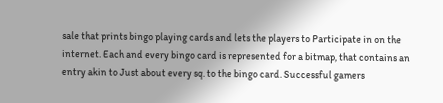sale that prints bingo playing cards and lets the players to Participate in on the internet. Each and every bingo card is represented for a bitmap, that contains an entry akin to Just about every sq. to the bingo card. Successful gamers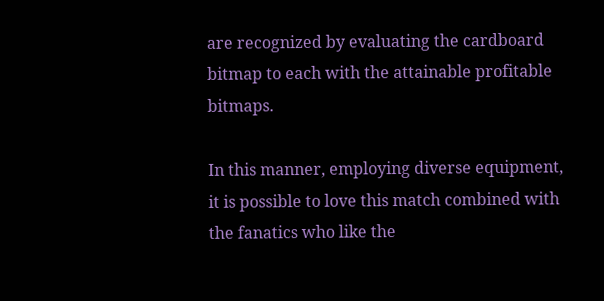are recognized by evaluating the cardboard bitmap to each with the attainable profitable bitmaps.

In this manner, employing diverse equipment, it is possible to love this match combined with the fanatics who like the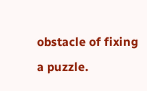obstacle of fixing a puzzle.